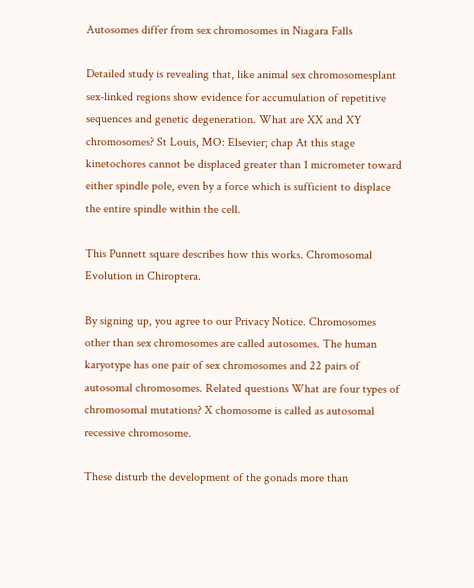Autosomes differ from sex chromosomes in Niagara Falls

Detailed study is revealing that, like animal sex chromosomesplant sex-linked regions show evidence for accumulation of repetitive sequences and genetic degeneration. What are XX and XY chromosomes? St Louis, MO: Elsevier; chap At this stage kinetochores cannot be displaced greater than 1 micrometer toward either spindle pole, even by a force which is sufficient to displace the entire spindle within the cell.

This Punnett square describes how this works. Chromosomal Evolution in Chiroptera.

By signing up, you agree to our Privacy Notice. Chromosomes other than sex chromosomes are called autosomes. The human karyotype has one pair of sex chromosomes and 22 pairs of autosomal chromosomes. Related questions What are four types of chromosomal mutations? X chomosome is called as autosomal recessive chromosome.

These disturb the development of the gonads more than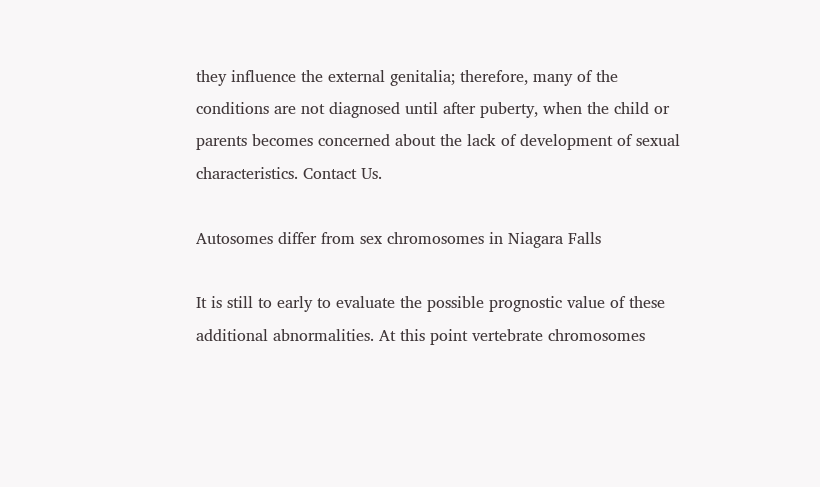they influence the external genitalia; therefore, many of the conditions are not diagnosed until after puberty, when the child or parents becomes concerned about the lack of development of sexual characteristics. Contact Us.

Autosomes differ from sex chromosomes in Niagara Falls

It is still to early to evaluate the possible prognostic value of these additional abnormalities. At this point vertebrate chromosomes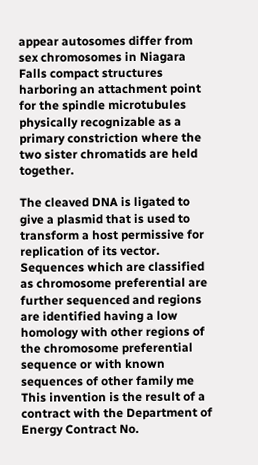appear autosomes differ from sex chromosomes in Niagara Falls compact structures harboring an attachment point for the spindle microtubules physically recognizable as a primary constriction where the two sister chromatids are held together.

The cleaved DNA is ligated to give a plasmid that is used to transform a host permissive for replication of its vector. Sequences which are classified as chromosome preferential are further sequenced and regions are identified having a low homology with other regions of the chromosome preferential sequence or with known sequences of other family me This invention is the result of a contract with the Department of Energy Contract No.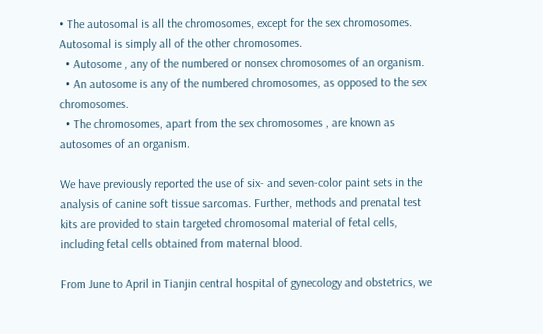• The autosomal is all the chromosomes, except for the sex chromosomes. Autosomal is simply all of the other chromosomes.
  • Autosome , any of the numbered or nonsex chromosomes of an organism.
  • An autosome is any of the numbered chromosomes, as opposed to the sex chromosomes.
  • The chromosomes, apart from the sex chromosomes , are known as autosomes of an organism.

We have previously reported the use of six- and seven-color paint sets in the analysis of canine soft tissue sarcomas. Further, methods and prenatal test kits are provided to stain targeted chromosomal material of fetal cells, including fetal cells obtained from maternal blood.

From June to April in Tianjin central hospital of gynecology and obstetrics, we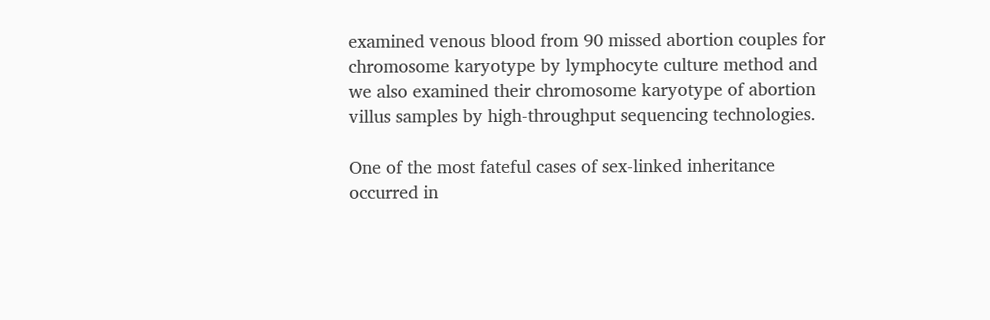examined venous blood from 90 missed abortion couples for chromosome karyotype by lymphocyte culture method and we also examined their chromosome karyotype of abortion villus samples by high-throughput sequencing technologies.

One of the most fateful cases of sex-linked inheritance occurred in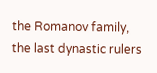the Romanov family, the last dynastic rulers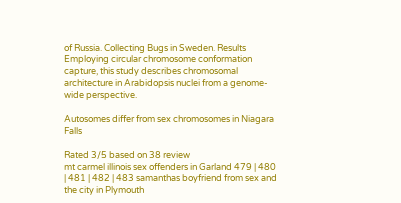of Russia. Collecting Bugs in Sweden. Results Employing circular chromosome conformation capture, this study describes chromosomal architecture in Arabidopsis nuclei from a genome-wide perspective.

Autosomes differ from sex chromosomes in Niagara Falls

Rated 3/5 based on 38 review
mt carmel illinois sex offenders in Garland 479 | 480 | 481 | 482 | 483 samanthas boyfriend from sex and the city in Plymouth